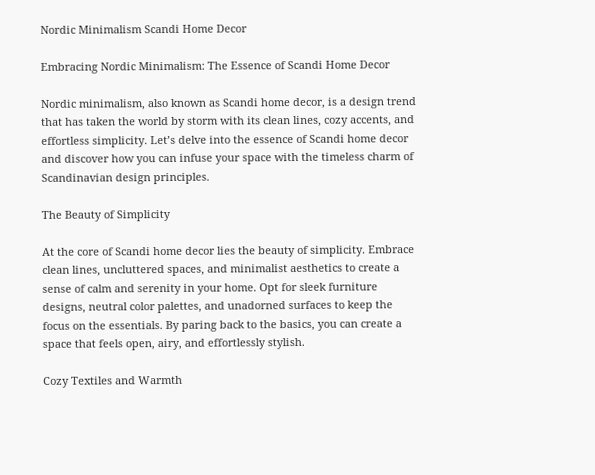Nordic Minimalism Scandi Home Decor

Embracing Nordic Minimalism: The Essence of Scandi Home Decor

Nordic minimalism, also known as Scandi home decor, is a design trend that has taken the world by storm with its clean lines, cozy accents, and effortless simplicity. Let’s delve into the essence of Scandi home decor and discover how you can infuse your space with the timeless charm of Scandinavian design principles.

The Beauty of Simplicity

At the core of Scandi home decor lies the beauty of simplicity. Embrace clean lines, uncluttered spaces, and minimalist aesthetics to create a sense of calm and serenity in your home. Opt for sleek furniture designs, neutral color palettes, and unadorned surfaces to keep the focus on the essentials. By paring back to the basics, you can create a space that feels open, airy, and effortlessly stylish.

Cozy Textiles and Warmth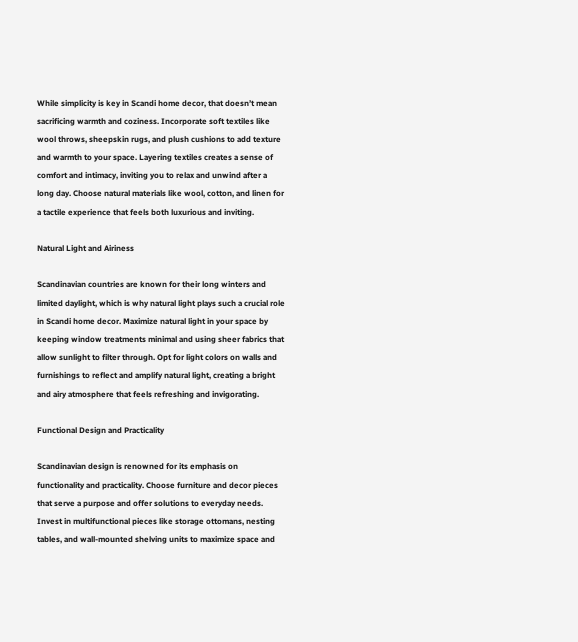While simplicity is key in Scandi home decor, that doesn’t mean sacrificing warmth and coziness. Incorporate soft textiles like wool throws, sheepskin rugs, and plush cushions to add texture and warmth to your space. Layering textiles creates a sense of comfort and intimacy, inviting you to relax and unwind after a long day. Choose natural materials like wool, cotton, and linen for a tactile experience that feels both luxurious and inviting.

Natural Light and Airiness

Scandinavian countries are known for their long winters and limited daylight, which is why natural light plays such a crucial role in Scandi home decor. Maximize natural light in your space by keeping window treatments minimal and using sheer fabrics that allow sunlight to filter through. Opt for light colors on walls and furnishings to reflect and amplify natural light, creating a bright and airy atmosphere that feels refreshing and invigorating.

Functional Design and Practicality

Scandinavian design is renowned for its emphasis on functionality and practicality. Choose furniture and decor pieces that serve a purpose and offer solutions to everyday needs. Invest in multifunctional pieces like storage ottomans, nesting tables, and wall-mounted shelving units to maximize space and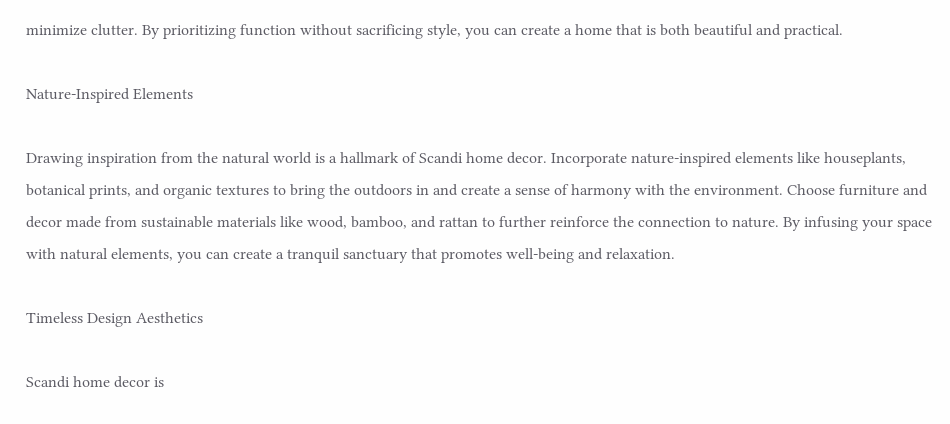minimize clutter. By prioritizing function without sacrificing style, you can create a home that is both beautiful and practical.

Nature-Inspired Elements

Drawing inspiration from the natural world is a hallmark of Scandi home decor. Incorporate nature-inspired elements like houseplants, botanical prints, and organic textures to bring the outdoors in and create a sense of harmony with the environment. Choose furniture and decor made from sustainable materials like wood, bamboo, and rattan to further reinforce the connection to nature. By infusing your space with natural elements, you can create a tranquil sanctuary that promotes well-being and relaxation.

Timeless Design Aesthetics

Scandi home decor is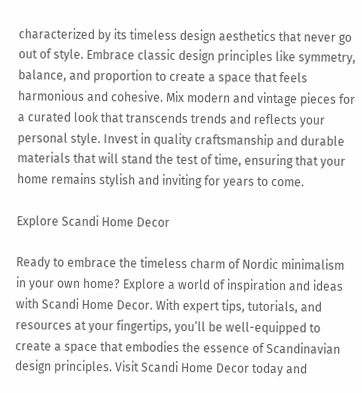characterized by its timeless design aesthetics that never go out of style. Embrace classic design principles like symmetry, balance, and proportion to create a space that feels harmonious and cohesive. Mix modern and vintage pieces for a curated look that transcends trends and reflects your personal style. Invest in quality craftsmanship and durable materials that will stand the test of time, ensuring that your home remains stylish and inviting for years to come.

Explore Scandi Home Decor

Ready to embrace the timeless charm of Nordic minimalism in your own home? Explore a world of inspiration and ideas with Scandi Home Decor. With expert tips, tutorials, and resources at your fingertips, you’ll be well-equipped to create a space that embodies the essence of Scandinavian design principles. Visit Scandi Home Decor today and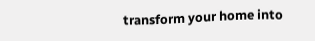transform your home into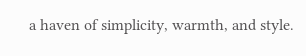a haven of simplicity, warmth, and style.